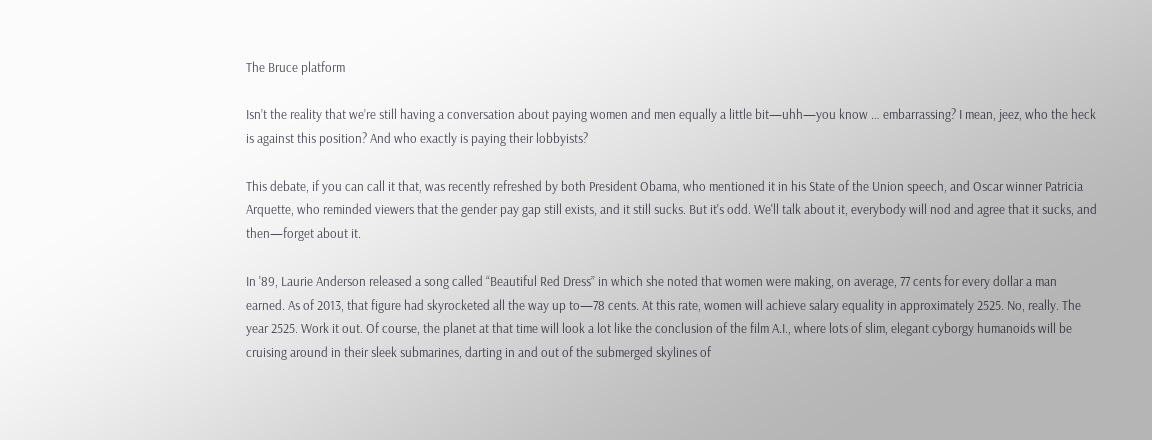The Bruce platform

Isn’t the reality that we’re still having a conversation about paying women and men equally a little bit—uhh—you know … embarrassing? I mean, jeez, who the heck is against this position? And who exactly is paying their lobbyists?

This debate, if you can call it that, was recently refreshed by both President Obama, who mentioned it in his State of the Union speech, and Oscar winner Patricia Arquette, who reminded viewers that the gender pay gap still exists, and it still sucks. But it's odd. We'll talk about it, everybody will nod and agree that it sucks, and then—forget about it.

In '89, Laurie Anderson released a song called “Beautiful Red Dress” in which she noted that women were making, on average, 77 cents for every dollar a man earned. As of 2013, that figure had skyrocketed all the way up to—78 cents. At this rate, women will achieve salary equality in approximately 2525. No, really. The year 2525. Work it out. Of course, the planet at that time will look a lot like the conclusion of the film A.I., where lots of slim, elegant cyborgy humanoids will be cruising around in their sleek submarines, darting in and out of the submerged skylines of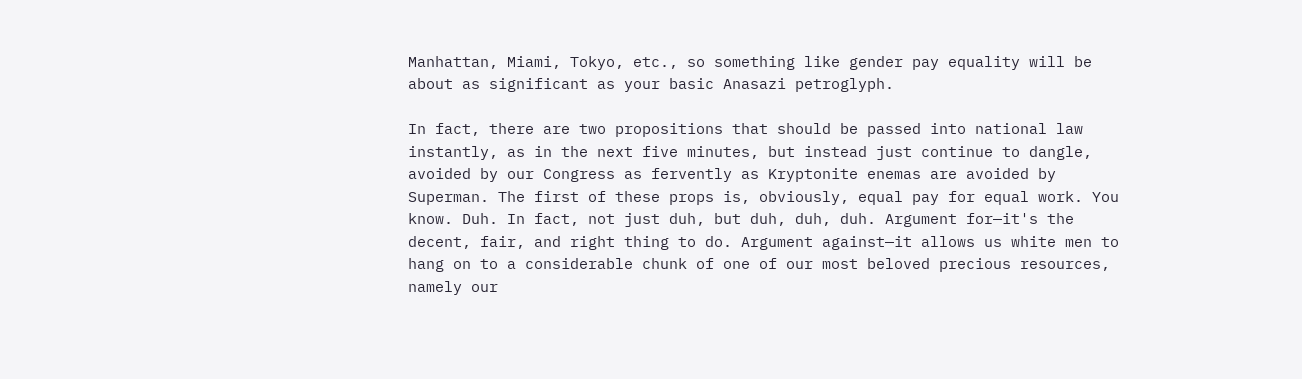Manhattan, Miami, Tokyo, etc., so something like gender pay equality will be about as significant as your basic Anasazi petroglyph.

In fact, there are two propositions that should be passed into national law instantly, as in the next five minutes, but instead just continue to dangle, avoided by our Congress as fervently as Kryptonite enemas are avoided by Superman. The first of these props is, obviously, equal pay for equal work. You know. Duh. In fact, not just duh, but duh, duh, duh. Argument for—it's the decent, fair, and right thing to do. Argument against—it allows us white men to hang on to a considerable chunk of one of our most beloved precious resources, namely our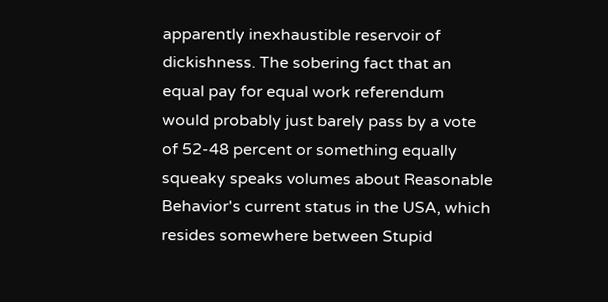apparently inexhaustible reservoir of dickishness. The sobering fact that an equal pay for equal work referendum would probably just barely pass by a vote of 52-48 percent or something equally squeaky speaks volumes about Reasonable Behavior's current status in the USA, which resides somewhere between Stupid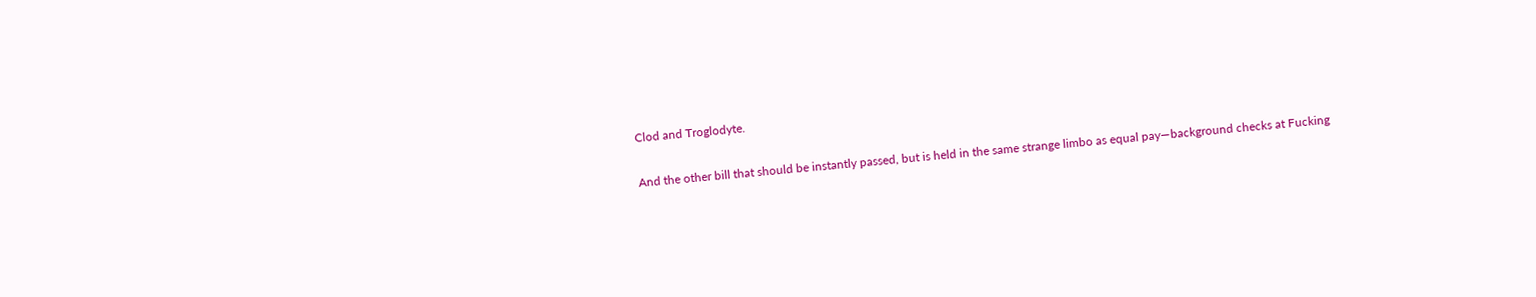Clod and Troglodyte.

And the other bill that should be instantly passed, but is held in the same strange limbo as equal pay—background checks at Fucking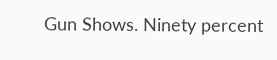Gun Shows. Ninety percent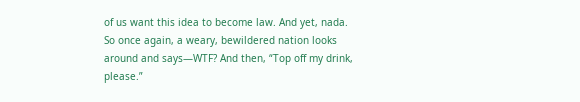of us want this idea to become law. And yet, nada. So once again, a weary, bewildered nation looks around and says—WTF? And then, “Top off my drink, please.”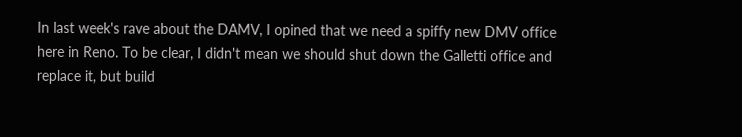In last week's rave about the DAMV, I opined that we need a spiffy new DMV office here in Reno. To be clear, I didn't mean we should shut down the Galletti office and replace it, but build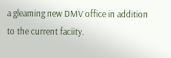a gleaming new DMV office in addition to the current faciity.